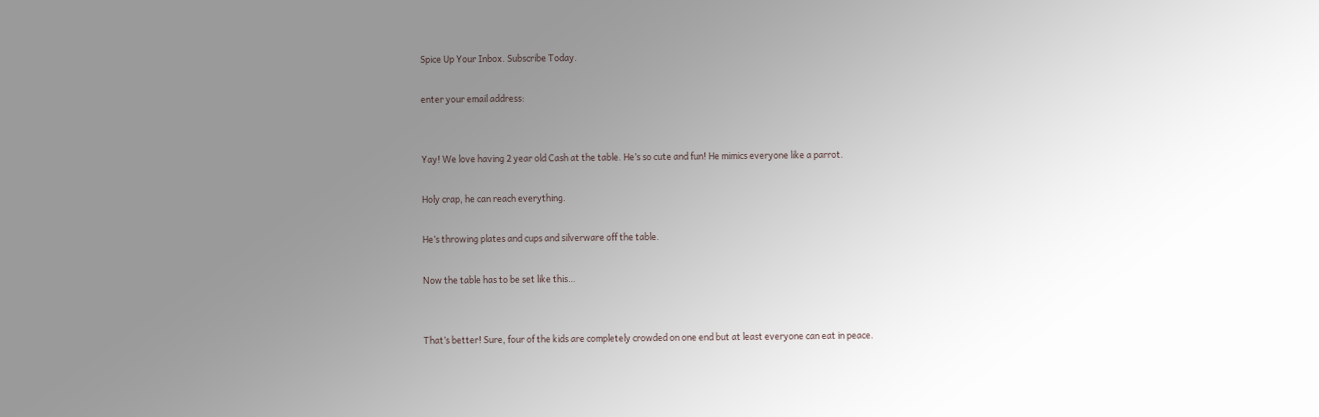Spice Up Your Inbox. Subscribe Today.

enter your email address:


Yay! We love having 2 year old Cash at the table. He’s so cute and fun! He mimics everyone like a parrot.

Holy crap, he can reach everything.

He’s throwing plates and cups and silverware off the table.

Now the table has to be set like this…


That’s better! Sure, four of the kids are completely crowded on one end but at least everyone can eat in peace.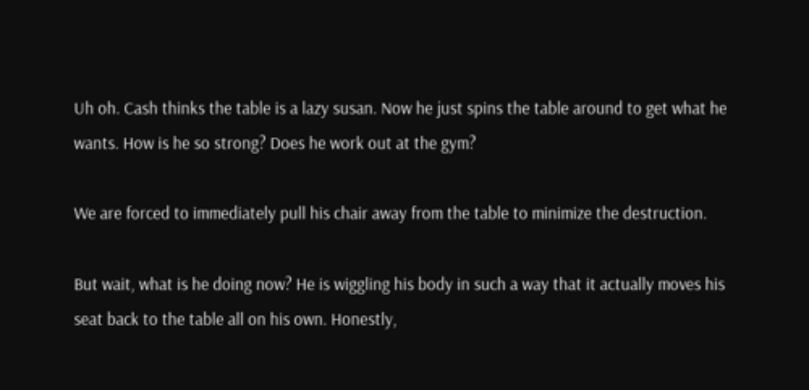Uh oh. Cash thinks the table is a lazy susan. Now he just spins the table around to get what he wants. How is he so strong? Does he work out at the gym?

We are forced to immediately pull his chair away from the table to minimize the destruction.

But wait, what is he doing now? He is wiggling his body in such a way that it actually moves his seat back to the table all on his own. Honestly,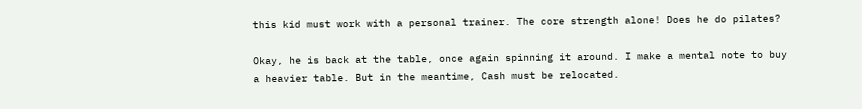this kid must work with a personal trainer. The core strength alone! Does he do pilates?

Okay, he is back at the table, once again spinning it around. I make a mental note to buy a heavier table. But in the meantime, Cash must be relocated.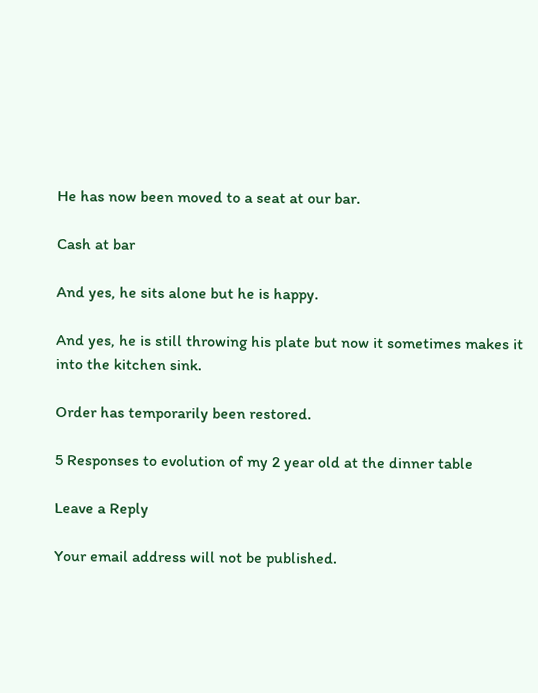He has now been moved to a seat at our bar.

Cash at bar

And yes, he sits alone but he is happy.

And yes, he is still throwing his plate but now it sometimes makes it into the kitchen sink.

Order has temporarily been restored.

5 Responses to evolution of my 2 year old at the dinner table

Leave a Reply

Your email address will not be published.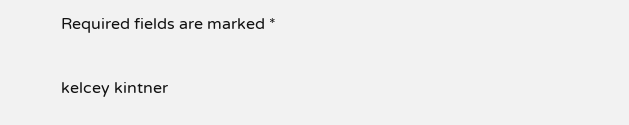Required fields are marked *

kelcey kintner